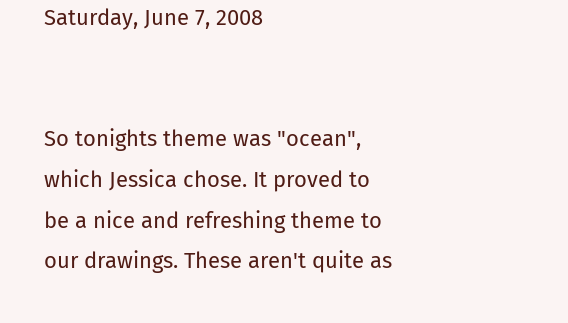Saturday, June 7, 2008


So tonights theme was "ocean", which Jessica chose. It proved to be a nice and refreshing theme to our drawings. These aren't quite as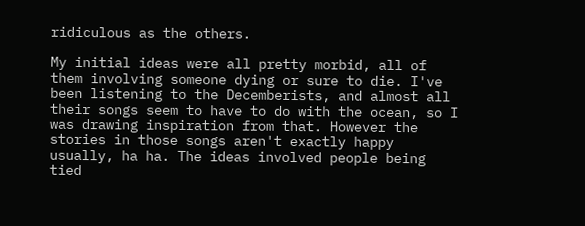ridiculous as the others.

My initial ideas were all pretty morbid, all of them involving someone dying or sure to die. I've been listening to the Decemberists, and almost all their songs seem to have to do with the ocean, so I was drawing inspiration from that. However the stories in those songs aren't exactly happy usually, ha ha. The ideas involved people being tied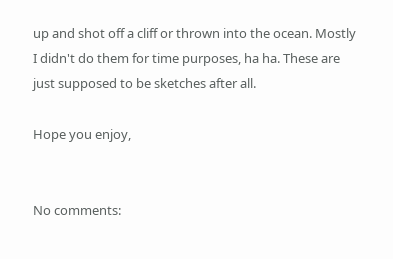up and shot off a cliff or thrown into the ocean. Mostly I didn't do them for time purposes, ha ha. These are just supposed to be sketches after all.

Hope you enjoy,


No comments: